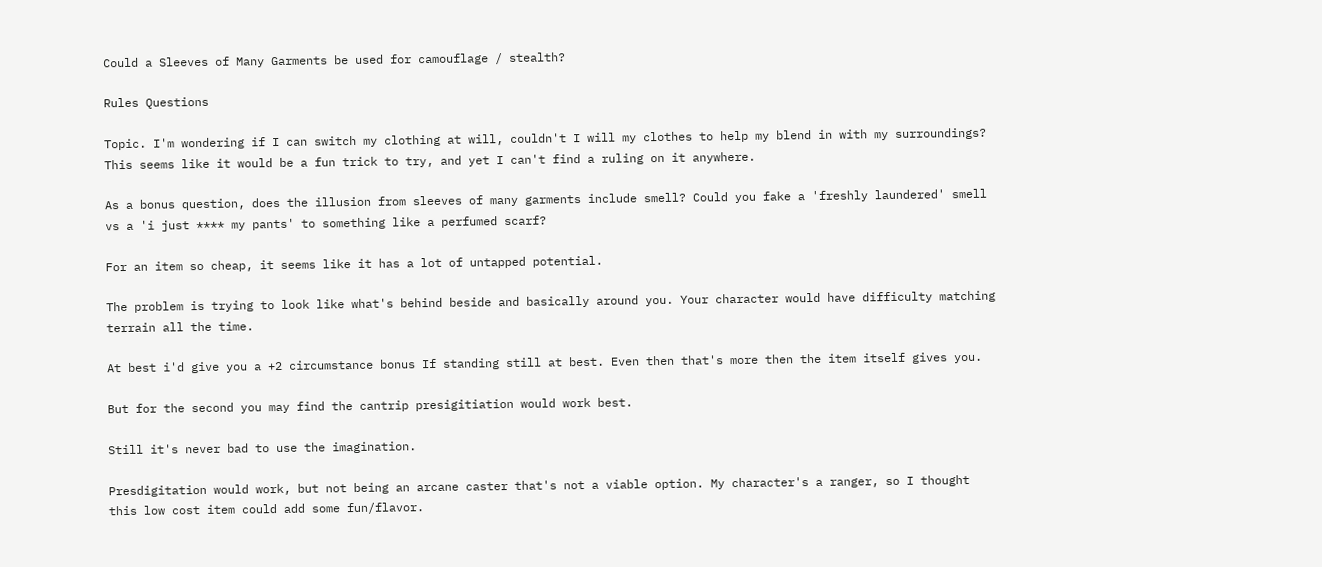Could a Sleeves of Many Garments be used for camouflage / stealth?

Rules Questions

Topic. I'm wondering if I can switch my clothing at will, couldn't I will my clothes to help my blend in with my surroundings? This seems like it would be a fun trick to try, and yet I can't find a ruling on it anywhere.

As a bonus question, does the illusion from sleeves of many garments include smell? Could you fake a 'freshly laundered' smell vs a 'i just **** my pants' to something like a perfumed scarf?

For an item so cheap, it seems like it has a lot of untapped potential.

The problem is trying to look like what's behind beside and basically around you. Your character would have difficulty matching terrain all the time.

At best i'd give you a +2 circumstance bonus If standing still at best. Even then that's more then the item itself gives you.

But for the second you may find the cantrip presigitiation would work best.

Still it's never bad to use the imagination.

Presdigitation would work, but not being an arcane caster that's not a viable option. My character's a ranger, so I thought this low cost item could add some fun/flavor.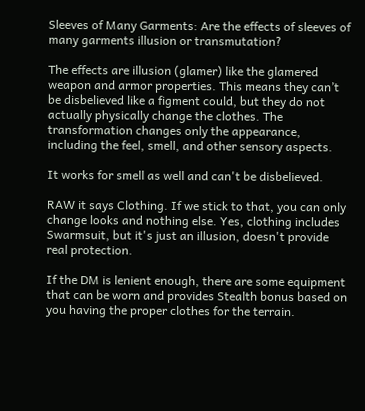Sleeves of Many Garments: Are the effects of sleeves of many garments illusion or transmutation?

The effects are illusion (glamer) like the glamered weapon and armor properties. This means they can’t be disbelieved like a figment could, but they do not actually physically change the clothes. The transformation changes only the appearance, including the feel, smell, and other sensory aspects.

It works for smell as well and can't be disbelieved.

RAW it says Clothing. If we stick to that, you can only change looks and nothing else. Yes, clothing includes Swarmsuit, but it's just an illusion, doesn't provide real protection.

If the DM is lenient enough, there are some equipment that can be worn and provides Stealth bonus based on you having the proper clothes for the terrain.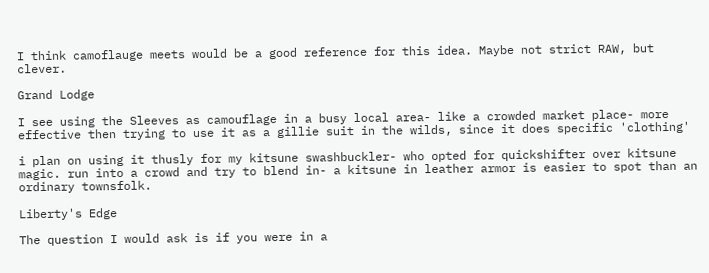I think camoflauge meets would be a good reference for this idea. Maybe not strict RAW, but clever.

Grand Lodge

I see using the Sleeves as camouflage in a busy local area- like a crowded market place- more effective then trying to use it as a gillie suit in the wilds, since it does specific 'clothing'

i plan on using it thusly for my kitsune swashbuckler- who opted for quickshifter over kitsune magic. run into a crowd and try to blend in- a kitsune in leather armor is easier to spot than an ordinary townsfolk.

Liberty's Edge

The question I would ask is if you were in a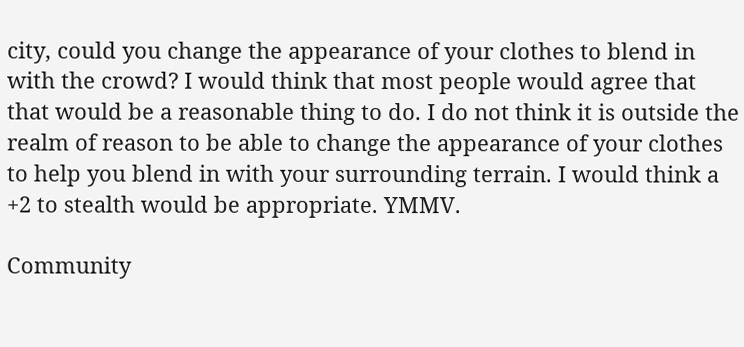city, could you change the appearance of your clothes to blend in with the crowd? I would think that most people would agree that that would be a reasonable thing to do. I do not think it is outside the realm of reason to be able to change the appearance of your clothes to help you blend in with your surrounding terrain. I would think a +2 to stealth would be appropriate. YMMV.

Community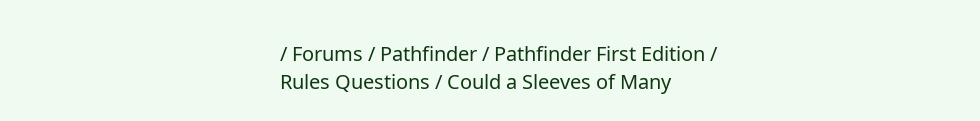/ Forums / Pathfinder / Pathfinder First Edition / Rules Questions / Could a Sleeves of Many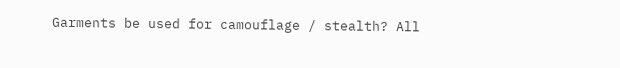Garments be used for camouflage / stealth? All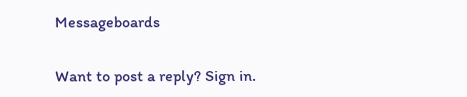Messageboards

Want to post a reply? Sign in.